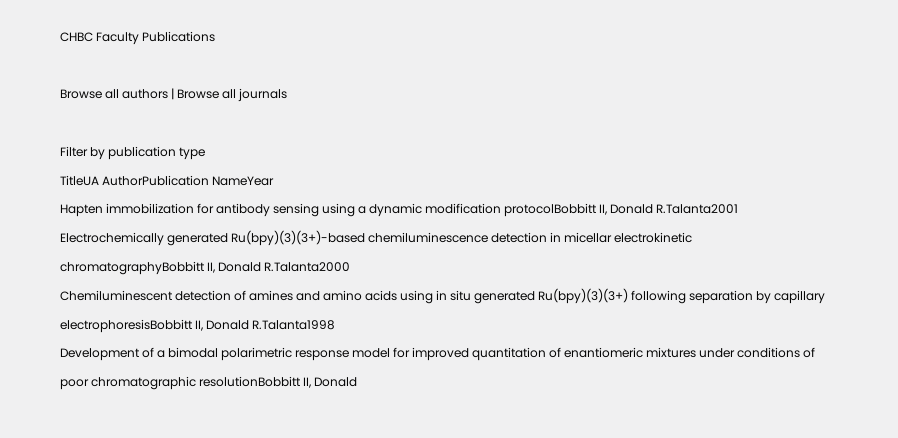CHBC Faculty Publications

Browse all authors | Browse all journals

Filter by publication type
TitleUA AuthorPublication NameYear
Hapten immobilization for antibody sensing using a dynamic modification protocolBobbitt II, Donald R.Talanta2001
Electrochemically generated Ru(bpy)(3)(3+)-based chemiluminescence detection in micellar electrokinetic chromatographyBobbitt II, Donald R.Talanta2000
Chemiluminescent detection of amines and amino acids using in situ generated Ru(bpy)(3)(3+) following separation by capillary electrophoresisBobbitt II, Donald R.Talanta1998
Development of a bimodal polarimetric response model for improved quantitation of enantiomeric mixtures under conditions of poor chromatographic resolutionBobbitt II, Donald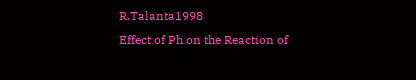R.Talanta1998
Effect of Ph on the Reaction of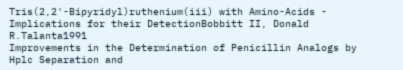Tris(2,2'-Bipyridyl)ruthenium(iii) with Amino-Acids - Implications for their DetectionBobbitt II, Donald R.Talanta1991
Improvements in the Determination of Penicillin Analogs by Hplc Separation and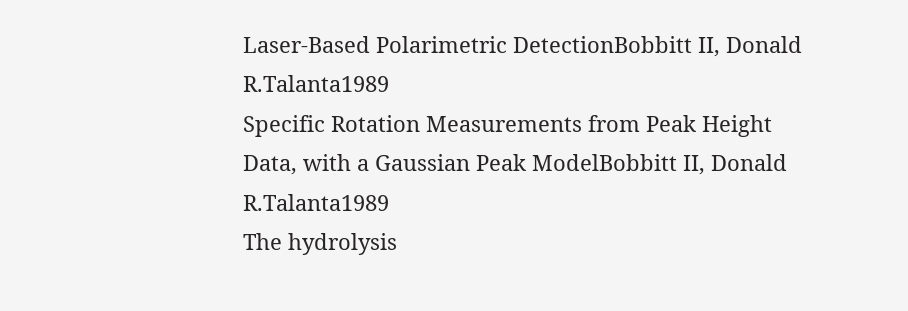Laser-Based Polarimetric DetectionBobbitt II, Donald R.Talanta1989
Specific Rotation Measurements from Peak Height Data, with a Gaussian Peak ModelBobbitt II, Donald R.Talanta1989
The hydrolysis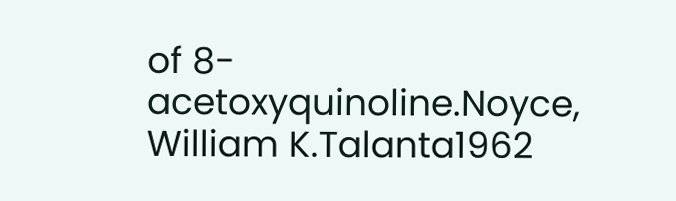of 8-acetoxyquinoline.Noyce, William K.Talanta1962